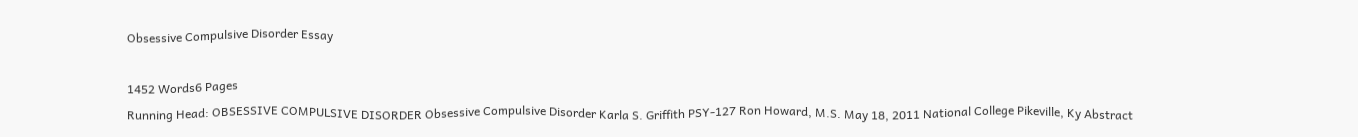Obsessive Compulsive Disorder Essay

1452 Words6 Pages
Running Head: OBSESSIVE COMPULSIVE DISORDER Obsessive Compulsive Disorder Karla S. Griffith PSY-127 Ron Howard, M.S. May 18, 2011 National College Pikeville, Ky Abstract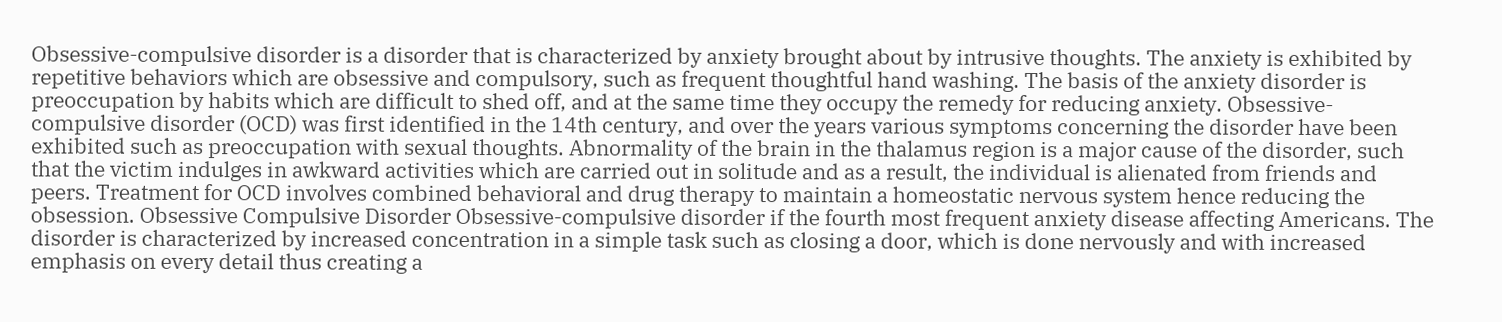Obsessive-compulsive disorder is a disorder that is characterized by anxiety brought about by intrusive thoughts. The anxiety is exhibited by repetitive behaviors which are obsessive and compulsory, such as frequent thoughtful hand washing. The basis of the anxiety disorder is preoccupation by habits which are difficult to shed off, and at the same time they occupy the remedy for reducing anxiety. Obsessive-compulsive disorder (OCD) was first identified in the 14th century, and over the years various symptoms concerning the disorder have been exhibited such as preoccupation with sexual thoughts. Abnormality of the brain in the thalamus region is a major cause of the disorder, such that the victim indulges in awkward activities which are carried out in solitude and as a result, the individual is alienated from friends and peers. Treatment for OCD involves combined behavioral and drug therapy to maintain a homeostatic nervous system hence reducing the obsession. Obsessive Compulsive Disorder Obsessive-compulsive disorder if the fourth most frequent anxiety disease affecting Americans. The disorder is characterized by increased concentration in a simple task such as closing a door, which is done nervously and with increased emphasis on every detail thus creating a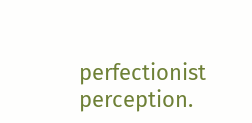perfectionist perception.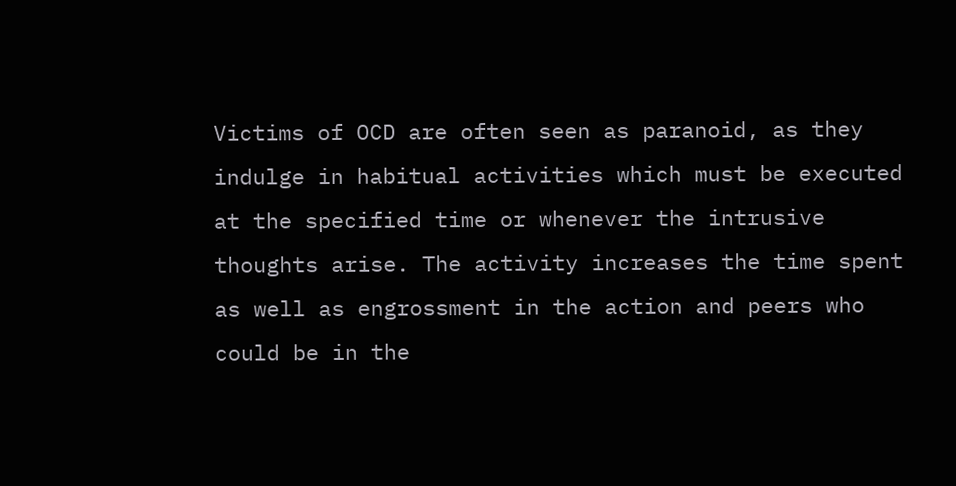Victims of OCD are often seen as paranoid, as they indulge in habitual activities which must be executed at the specified time or whenever the intrusive thoughts arise. The activity increases the time spent as well as engrossment in the action and peers who could be in the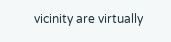vicinity are virtually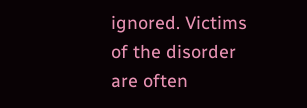ignored. Victims of the disorder are often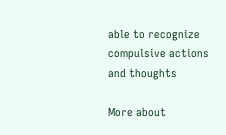able to recognize compulsive actions and thoughts

More about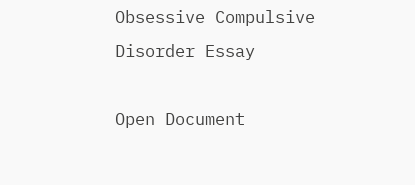Obsessive Compulsive Disorder Essay

Open Document